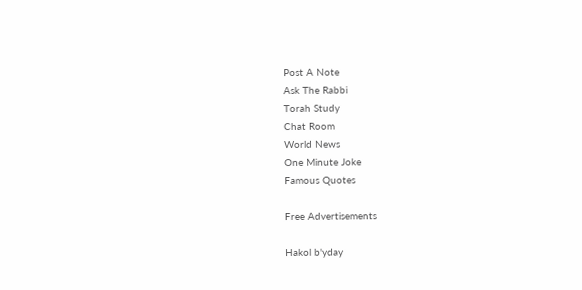Post A Note
Ask The Rabbi
Torah Study
Chat Room
World News
One Minute Joke
Famous Quotes

Free Advertisements

Hakol b'yday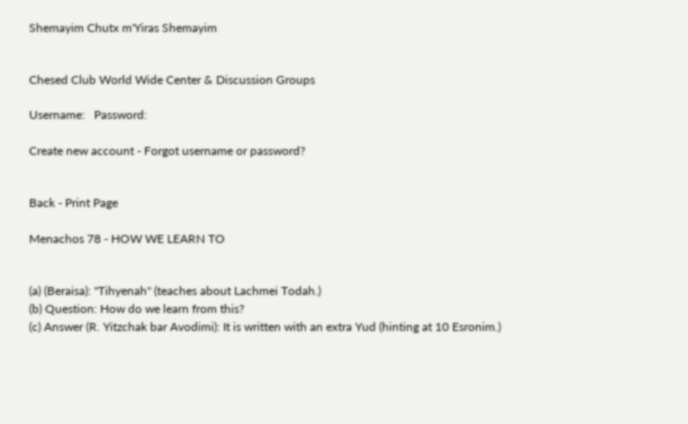Shemayim Chutx m'Yiras Shemayim


Chesed Club World Wide Center & Discussion Groups

Username:   Password:

Create new account - Forgot username or password?


Back - Print Page

Menachos 78 - HOW WE LEARN TO


(a) (Beraisa): "Tihyenah" (teaches about Lachmei Todah.)
(b) Question: How do we learn from this?
(c) Answer (R. Yitzchak bar Avodimi): It is written with an extra Yud (hinting at 10 Esronim.)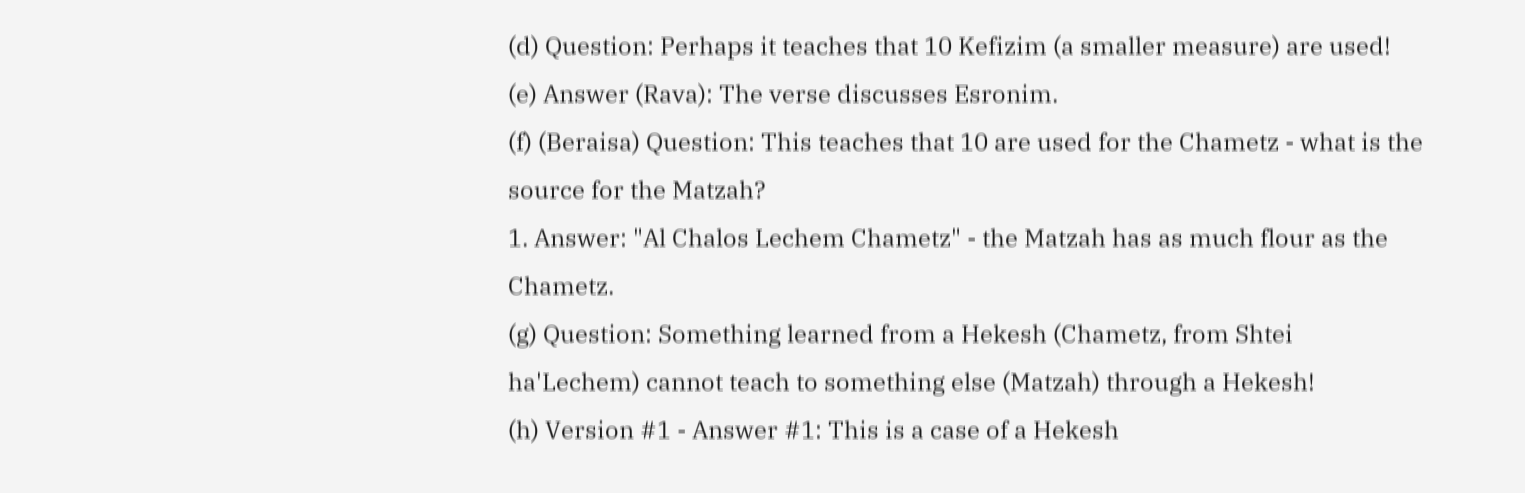(d) Question: Perhaps it teaches that 10 Kefizim (a smaller measure) are used!
(e) Answer (Rava): The verse discusses Esronim.
(f) (Beraisa) Question: This teaches that 10 are used for the Chametz - what is the source for the Matzah?
1. Answer: "Al Chalos Lechem Chametz" - the Matzah has as much flour as the Chametz.
(g) Question: Something learned from a Hekesh (Chametz, from Shtei ha'Lechem) cannot teach to something else (Matzah) through a Hekesh!
(h) Version #1 - Answer #1: This is a case of a Hekesh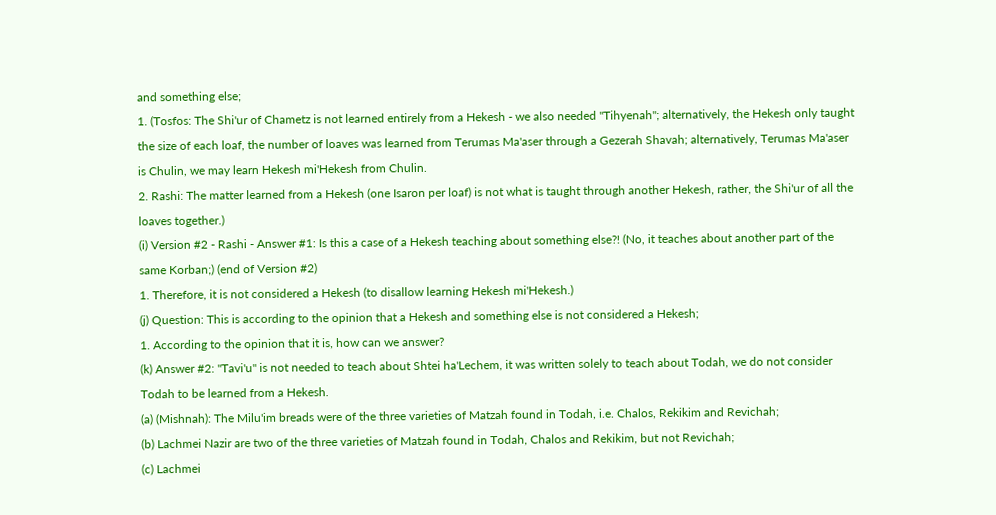and something else;
1. (Tosfos: The Shi'ur of Chametz is not learned entirely from a Hekesh - we also needed "Tihyenah"; alternatively, the Hekesh only taught the size of each loaf, the number of loaves was learned from Terumas Ma'aser through a Gezerah Shavah; alternatively, Terumas Ma'aser is Chulin, we may learn Hekesh mi'Hekesh from Chulin.
2. Rashi: The matter learned from a Hekesh (one Isaron per loaf) is not what is taught through another Hekesh, rather, the Shi'ur of all the loaves together.)
(i) Version #2 - Rashi - Answer #1: Is this a case of a Hekesh teaching about something else?! (No, it teaches about another part of the same Korban;) (end of Version #2)
1. Therefore, it is not considered a Hekesh (to disallow learning Hekesh mi'Hekesh.)
(j) Question: This is according to the opinion that a Hekesh and something else is not considered a Hekesh;
1. According to the opinion that it is, how can we answer?
(k) Answer #2: "Tavi'u" is not needed to teach about Shtei ha'Lechem, it was written solely to teach about Todah, we do not consider Todah to be learned from a Hekesh.
(a) (Mishnah): The Milu'im breads were of the three varieties of Matzah found in Todah, i.e. Chalos, Rekikim and Revichah;
(b) Lachmei Nazir are two of the three varieties of Matzah found in Todah, Chalos and Rekikim, but not Revichah;
(c) Lachmei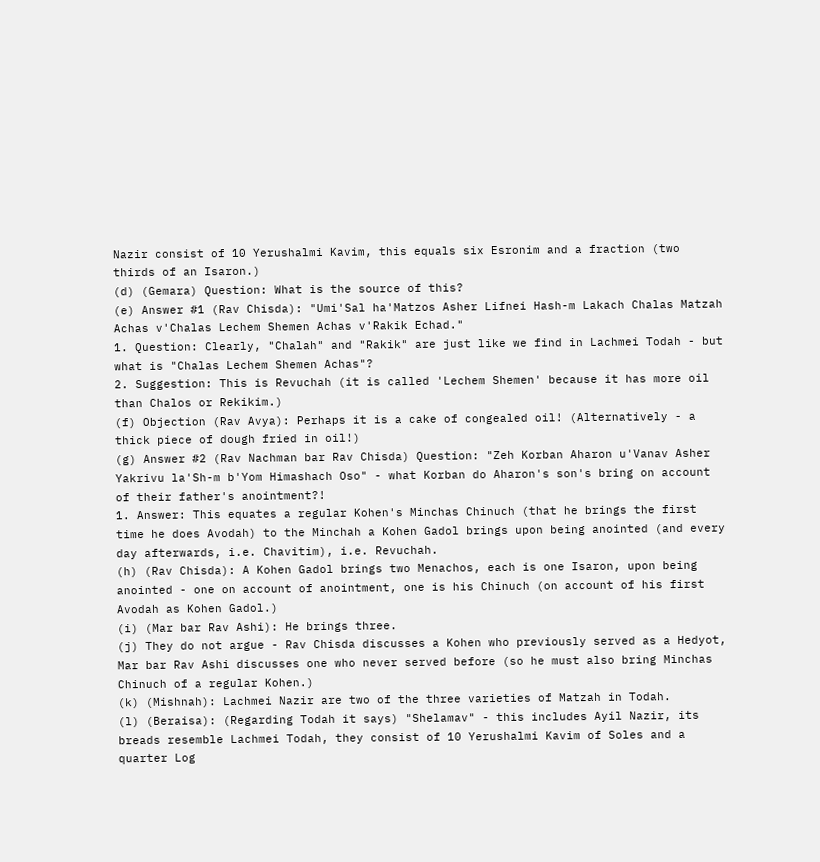Nazir consist of 10 Yerushalmi Kavim, this equals six Esronim and a fraction (two thirds of an Isaron.)
(d) (Gemara) Question: What is the source of this?
(e) Answer #1 (Rav Chisda): "Umi'Sal ha'Matzos Asher Lifnei Hash-m Lakach Chalas Matzah Achas v'Chalas Lechem Shemen Achas v'Rakik Echad."
1. Question: Clearly, "Chalah" and "Rakik" are just like we find in Lachmei Todah - but what is "Chalas Lechem Shemen Achas"?
2. Suggestion: This is Revuchah (it is called 'Lechem Shemen' because it has more oil than Chalos or Rekikim.)
(f) Objection (Rav Avya): Perhaps it is a cake of congealed oil! (Alternatively - a thick piece of dough fried in oil!)
(g) Answer #2 (Rav Nachman bar Rav Chisda) Question: "Zeh Korban Aharon u'Vanav Asher Yakrivu la'Sh-m b'Yom Himashach Oso" - what Korban do Aharon's son's bring on account of their father's anointment?!
1. Answer: This equates a regular Kohen's Minchas Chinuch (that he brings the first time he does Avodah) to the Minchah a Kohen Gadol brings upon being anointed (and every day afterwards, i.e. Chavitim), i.e. Revuchah.
(h) (Rav Chisda): A Kohen Gadol brings two Menachos, each is one Isaron, upon being anointed - one on account of anointment, one is his Chinuch (on account of his first Avodah as Kohen Gadol.)
(i) (Mar bar Rav Ashi): He brings three.
(j) They do not argue - Rav Chisda discusses a Kohen who previously served as a Hedyot, Mar bar Rav Ashi discusses one who never served before (so he must also bring Minchas Chinuch of a regular Kohen.)
(k) (Mishnah): Lachmei Nazir are two of the three varieties of Matzah in Todah.
(l) (Beraisa): (Regarding Todah it says) "Shelamav" - this includes Ayil Nazir, its breads resemble Lachmei Todah, they consist of 10 Yerushalmi Kavim of Soles and a quarter Log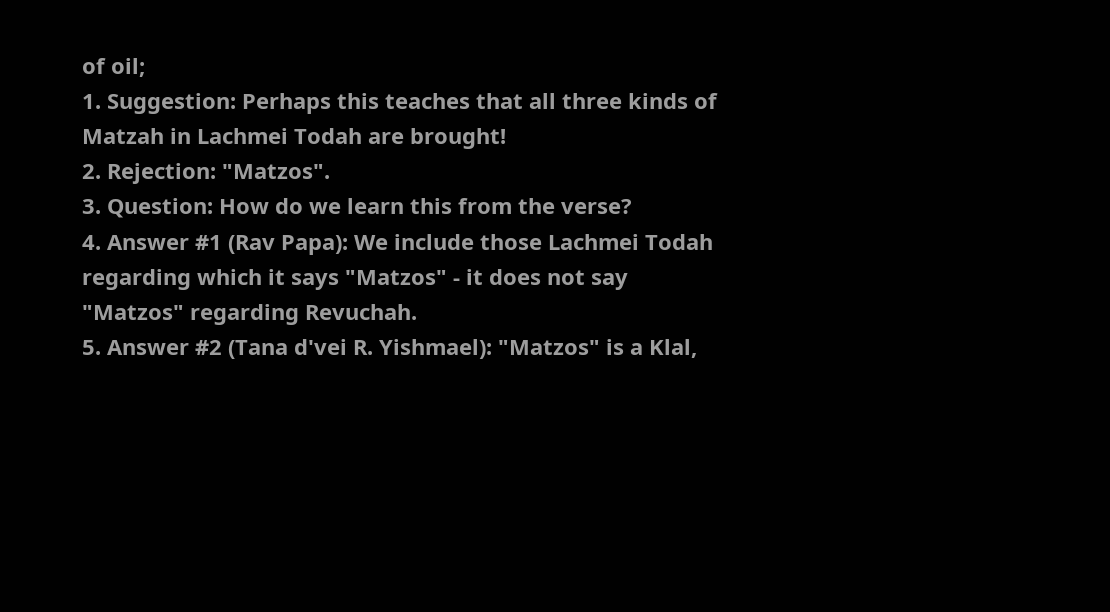of oil;
1. Suggestion: Perhaps this teaches that all three kinds of Matzah in Lachmei Todah are brought!
2. Rejection: "Matzos".
3. Question: How do we learn this from the verse?
4. Answer #1 (Rav Papa): We include those Lachmei Todah regarding which it says "Matzos" - it does not say "Matzos" regarding Revuchah.
5. Answer #2 (Tana d'vei R. Yishmael): "Matzos" is a Klal,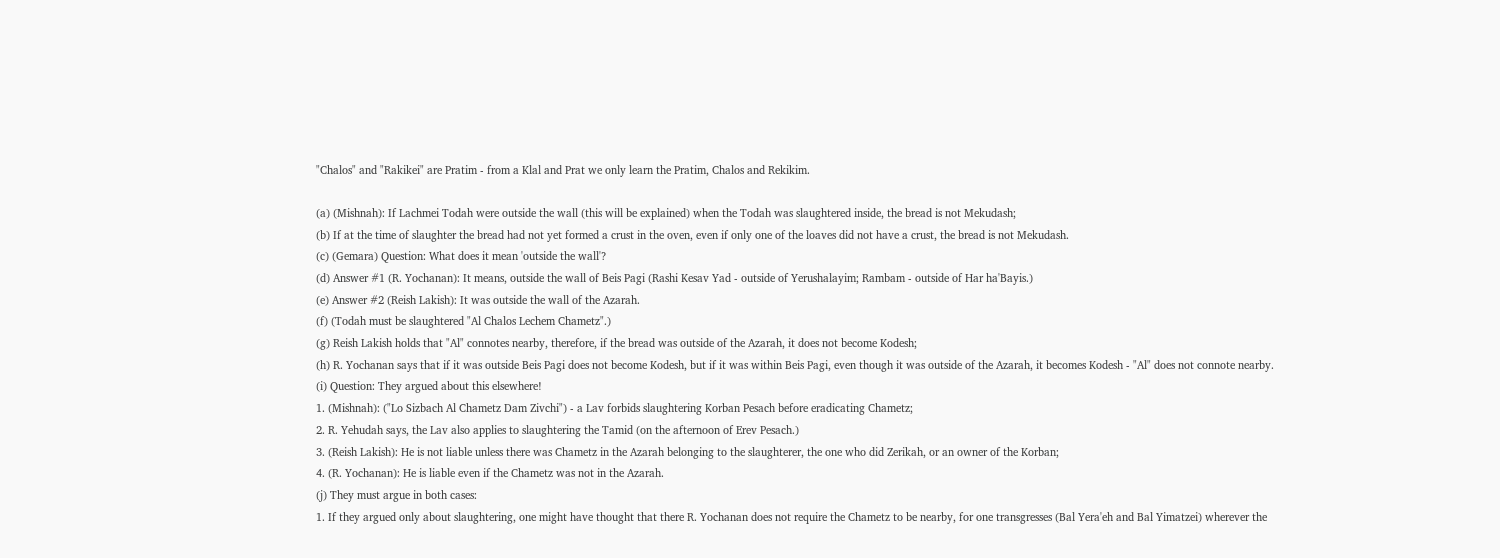"Chalos" and "Rakikei" are Pratim - from a Klal and Prat we only learn the Pratim, Chalos and Rekikim.

(a) (Mishnah): If Lachmei Todah were outside the wall (this will be explained) when the Todah was slaughtered inside, the bread is not Mekudash;
(b) If at the time of slaughter the bread had not yet formed a crust in the oven, even if only one of the loaves did not have a crust, the bread is not Mekudash.
(c) (Gemara) Question: What does it mean 'outside the wall'?
(d) Answer #1 (R. Yochanan): It means, outside the wall of Beis Pagi (Rashi Kesav Yad - outside of Yerushalayim; Rambam - outside of Har ha'Bayis.)
(e) Answer #2 (Reish Lakish): It was outside the wall of the Azarah.
(f) (Todah must be slaughtered "Al Chalos Lechem Chametz".)
(g) Reish Lakish holds that "Al" connotes nearby, therefore, if the bread was outside of the Azarah, it does not become Kodesh;
(h) R. Yochanan says that if it was outside Beis Pagi does not become Kodesh, but if it was within Beis Pagi, even though it was outside of the Azarah, it becomes Kodesh - "Al" does not connote nearby.
(i) Question: They argued about this elsewhere!
1. (Mishnah): ("Lo Sizbach Al Chametz Dam Zivchi") - a Lav forbids slaughtering Korban Pesach before eradicating Chametz;
2. R. Yehudah says, the Lav also applies to slaughtering the Tamid (on the afternoon of Erev Pesach.)
3. (Reish Lakish): He is not liable unless there was Chametz in the Azarah belonging to the slaughterer, the one who did Zerikah, or an owner of the Korban;
4. (R. Yochanan): He is liable even if the Chametz was not in the Azarah.
(j) They must argue in both cases:
1. If they argued only about slaughtering, one might have thought that there R. Yochanan does not require the Chametz to be nearby, for one transgresses (Bal Yera'eh and Bal Yimatzei) wherever the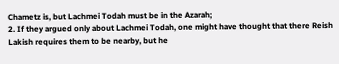Chametz is, but Lachmei Todah must be in the Azarah;
2. If they argued only about Lachmei Todah, one might have thought that there Reish Lakish requires them to be nearby, but he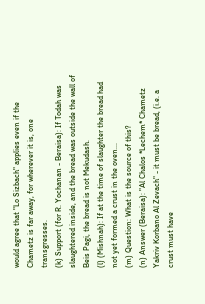would agree that "Lo Sizbach" applies even if the Chametz is far away, for wherever it is, one transgresses.
(k) Support (for R. Yochanan - Beraisa): If Todah was slaughtered inside, and the bread was outside the wall of Beis Pagi, the bread is not Mekudash.
(l) (Mishnah): If at the time of slaughter the bread had not yet formed a crust in the oven...
(m) Question: What is the source of this?
(n) Answer (Beraisa): "Al Chalos *Lechem* Chametz Yakriv Korbano Al Zevach" - it must be bread, (i.e. a crust must have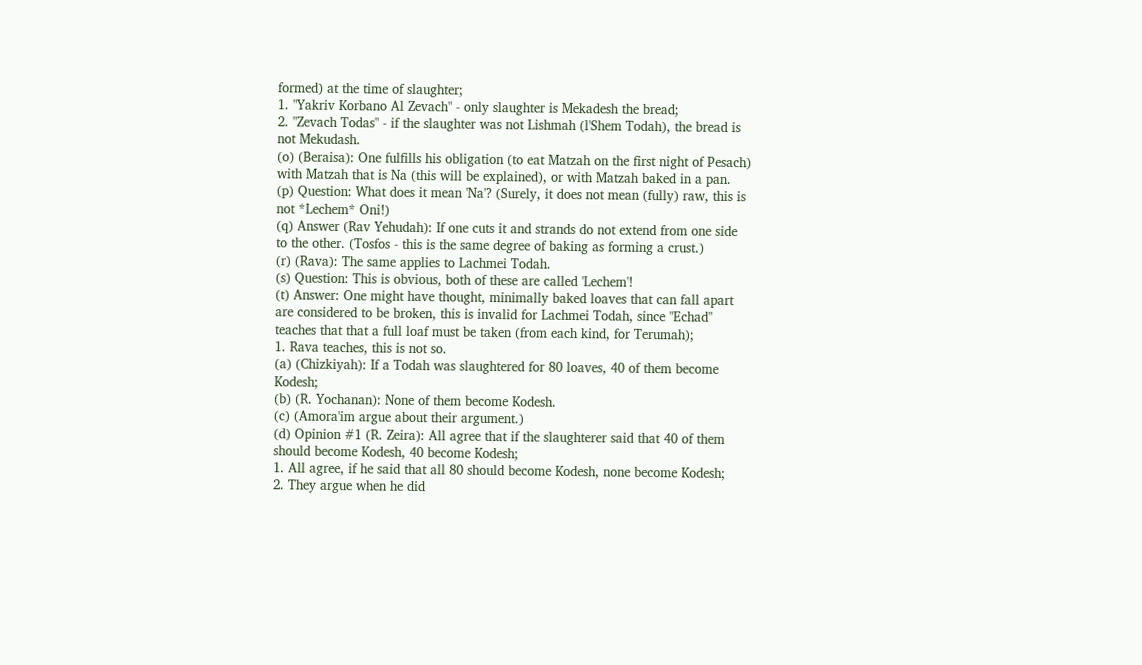formed) at the time of slaughter;
1. "Yakriv Korbano Al Zevach" - only slaughter is Mekadesh the bread;
2. "Zevach Todas" - if the slaughter was not Lishmah (l'Shem Todah), the bread is not Mekudash.
(o) (Beraisa): One fulfills his obligation (to eat Matzah on the first night of Pesach) with Matzah that is Na (this will be explained), or with Matzah baked in a pan.
(p) Question: What does it mean 'Na'? (Surely, it does not mean (fully) raw, this is not *Lechem* Oni!)
(q) Answer (Rav Yehudah): If one cuts it and strands do not extend from one side to the other. (Tosfos - this is the same degree of baking as forming a crust.)
(r) (Rava): The same applies to Lachmei Todah.
(s) Question: This is obvious, both of these are called 'Lechem'!
(t) Answer: One might have thought, minimally baked loaves that can fall apart are considered to be broken, this is invalid for Lachmei Todah, since "Echad" teaches that that a full loaf must be taken (from each kind, for Terumah);
1. Rava teaches, this is not so.
(a) (Chizkiyah): If a Todah was slaughtered for 80 loaves, 40 of them become Kodesh;
(b) (R. Yochanan): None of them become Kodesh.
(c) (Amora'im argue about their argument.)
(d) Opinion #1 (R. Zeira): All agree that if the slaughterer said that 40 of them should become Kodesh, 40 become Kodesh;
1. All agree, if he said that all 80 should become Kodesh, none become Kodesh;
2. They argue when he did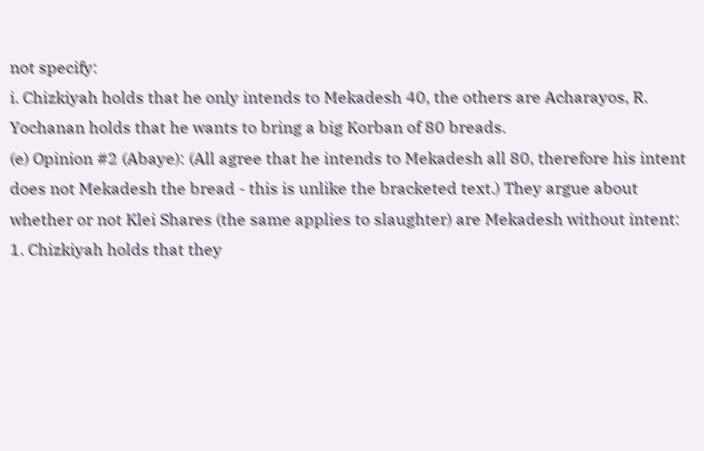not specify:
i. Chizkiyah holds that he only intends to Mekadesh 40, the others are Acharayos, R. Yochanan holds that he wants to bring a big Korban of 80 breads.
(e) Opinion #2 (Abaye): (All agree that he intends to Mekadesh all 80, therefore his intent does not Mekadesh the bread - this is unlike the bracketed text.) They argue about whether or not Klei Shares (the same applies to slaughter) are Mekadesh without intent:
1. Chizkiyah holds that they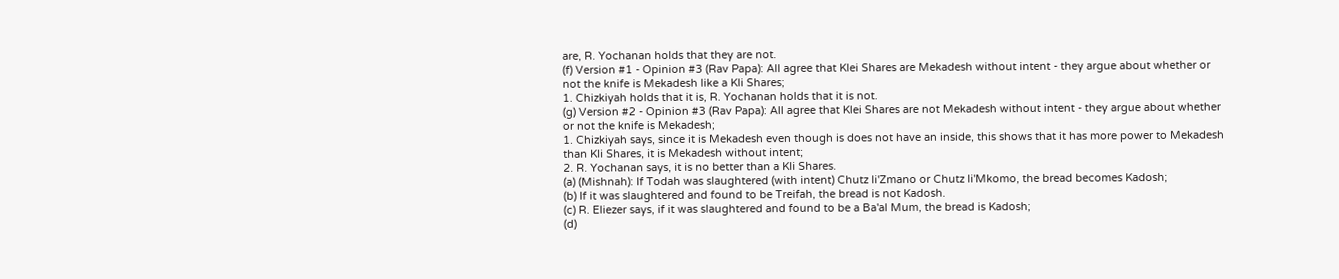are, R. Yochanan holds that they are not.
(f) Version #1 - Opinion #3 (Rav Papa): All agree that Klei Shares are Mekadesh without intent - they argue about whether or not the knife is Mekadesh like a Kli Shares;
1. Chizkiyah holds that it is, R. Yochanan holds that it is not.
(g) Version #2 - Opinion #3 (Rav Papa): All agree that Klei Shares are not Mekadesh without intent - they argue about whether or not the knife is Mekadesh;
1. Chizkiyah says, since it is Mekadesh even though is does not have an inside, this shows that it has more power to Mekadesh than Kli Shares, it is Mekadesh without intent;
2. R. Yochanan says, it is no better than a Kli Shares.
(a) (Mishnah): If Todah was slaughtered (with intent) Chutz li'Zmano or Chutz li'Mkomo, the bread becomes Kadosh;
(b) If it was slaughtered and found to be Treifah, the bread is not Kadosh.
(c) R. Eliezer says, if it was slaughtered and found to be a Ba'al Mum, the bread is Kadosh;
(d)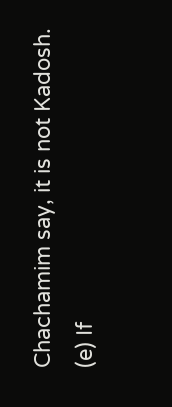Chachamim say, it is not Kadosh.
(e) If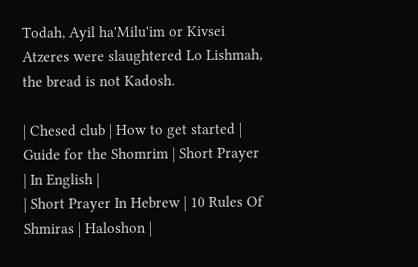Todah, Ayil ha'Milu'im or Kivsei Atzeres were slaughtered Lo Lishmah, the bread is not Kadosh.

| Chesed club | How to get started | Guide for the Shomrim | Short Prayer | In English |
| Short Prayer In Hebrew | 10 Rules Of Shmiras | Haloshon |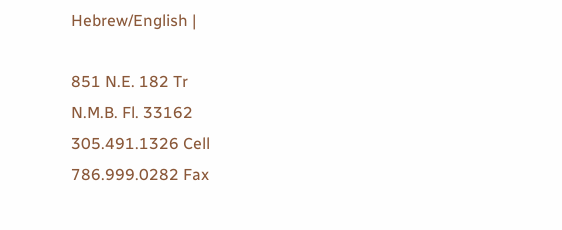Hebrew/English |

851 N.E. 182 Tr
N.M.B. Fl. 33162
305.491.1326 Cell
786.999.0282 Fax